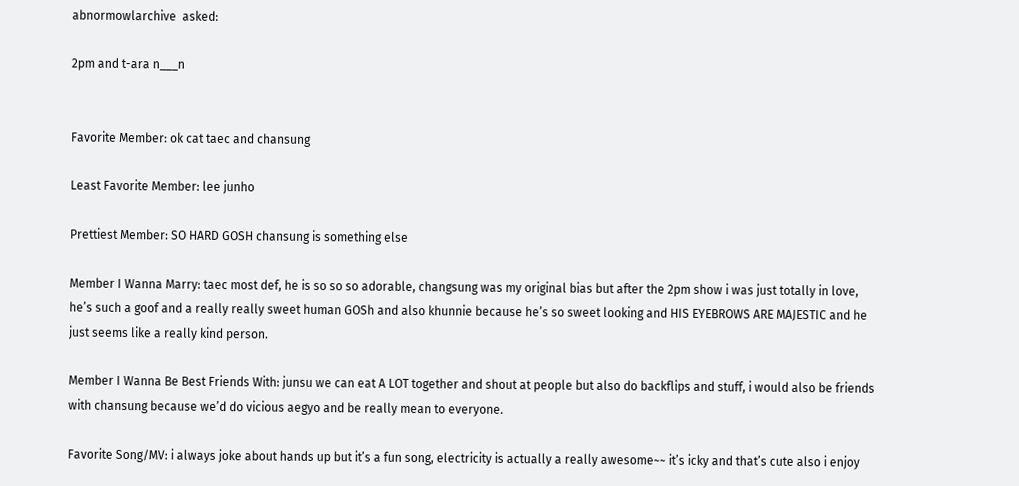abnormowlarchive  asked:

2pm and t-ara n___n


Favorite Member: ok cat taec and chansung

Least Favorite Member: lee junho

Prettiest Member: SO HARD GOSH chansung is something else

Member I Wanna Marry: taec most def, he is so so so adorable, changsung was my original bias but after the 2pm show i was just totally in love, he’s such a goof and a really really sweet human GOSh and also khunnie because he’s so sweet looking and HIS EYEBROWS ARE MAJESTIC and he just seems like a really kind person.

Member I Wanna Be Best Friends With: junsu we can eat A LOT together and shout at people but also do backflips and stuff, i would also be friends with chansung because we’d do vicious aegyo and be really mean to everyone.

Favorite Song/MV: i always joke about hands up but it’s a fun song, electricity is actually a really awesome~~ it’s icky and that’s cute also i enjoy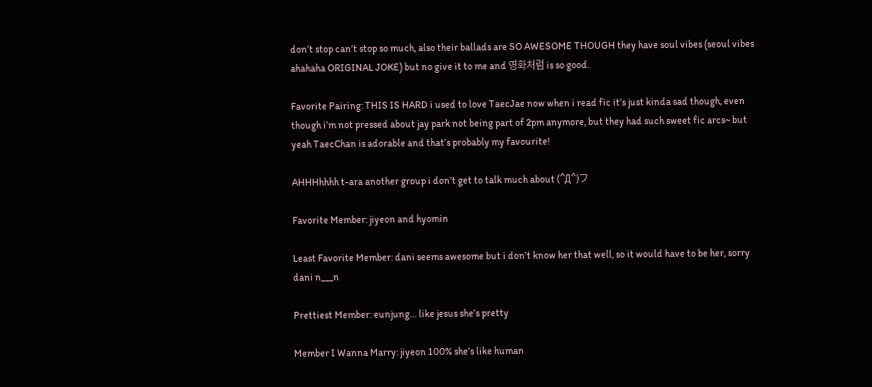don’t stop can’t stop so much, also their ballads are SO AWESOME THOUGH they have soul vibes (seoul vibes ahahaha ORIGINAL JOKE) but no give it to me and 영화처럼 is so good.

Favorite Pairing: THIS IS HARD i used to love TaecJae now when i read fic it’s just kinda sad though, even though i’m not pressed about jay park not being part of 2pm anymore, but they had such sweet fic arcs~ but yeah TaecChan is adorable and that’s probably my favourite!

AHHHhhhh t-ara another group i don’t get to talk much about (^Д^)フ

Favorite Member: jiyeon and hyomin

Least Favorite Member: dani seems awesome but i don’t know her that well, so it would have to be her, sorry dani n___n

Prettiest Member: eunjung… like jesus she’s pretty

Member I Wanna Marry: jiyeon 100% she’s like human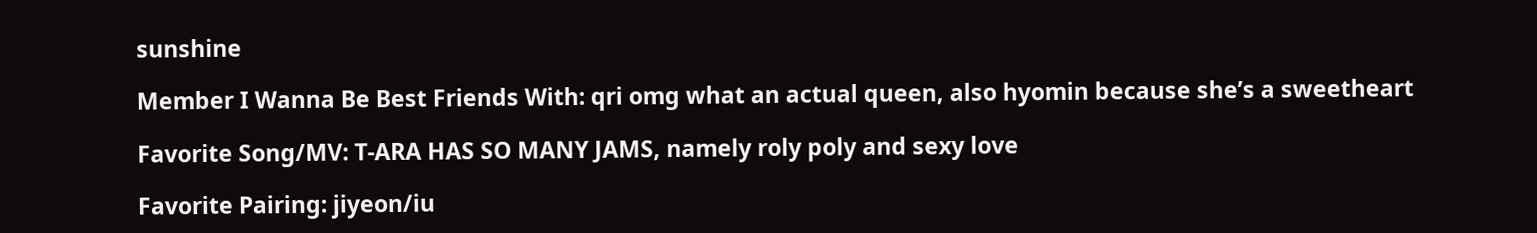sunshine

Member I Wanna Be Best Friends With: qri omg what an actual queen, also hyomin because she’s a sweetheart

Favorite Song/MV: T-ARA HAS SO MANY JAMS, namely roly poly and sexy love

Favorite Pairing: jiyeon/iu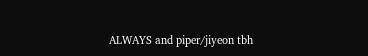ALWAYS and piper/jiyeon tbh